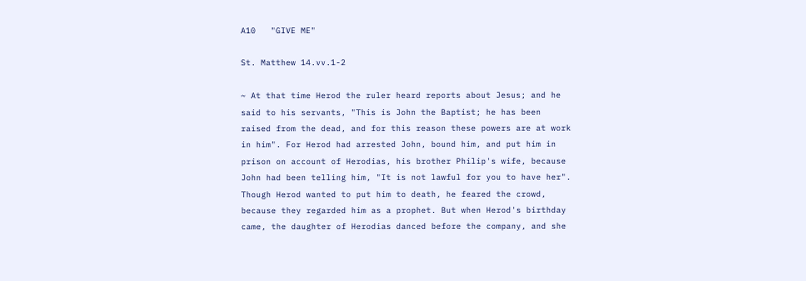A10   "GIVE ME"

St. Matthew 14.vv.1-2

~ At that time Herod the ruler heard reports about Jesus; and he said to his servants, "This is John the Baptist; he has been raised from the dead, and for this reason these powers are at work in him". For Herod had arrested John, bound him, and put him in prison on account of Herodias, his brother Philip's wife, because John had been telling him, "It is not lawful for you to have her". Though Herod wanted to put him to death, he feared the crowd, because they regarded him as a prophet. But when Herod's birthday came, the daughter of Herodias danced before the company, and she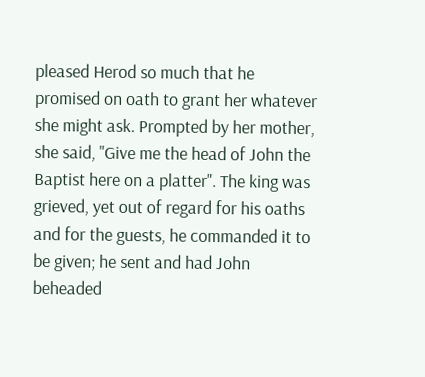pleased Herod so much that he promised on oath to grant her whatever she might ask. Prompted by her mother, she said, "Give me the head of John the Baptist here on a platter". The king was grieved, yet out of regard for his oaths and for the guests, he commanded it to be given; he sent and had John beheaded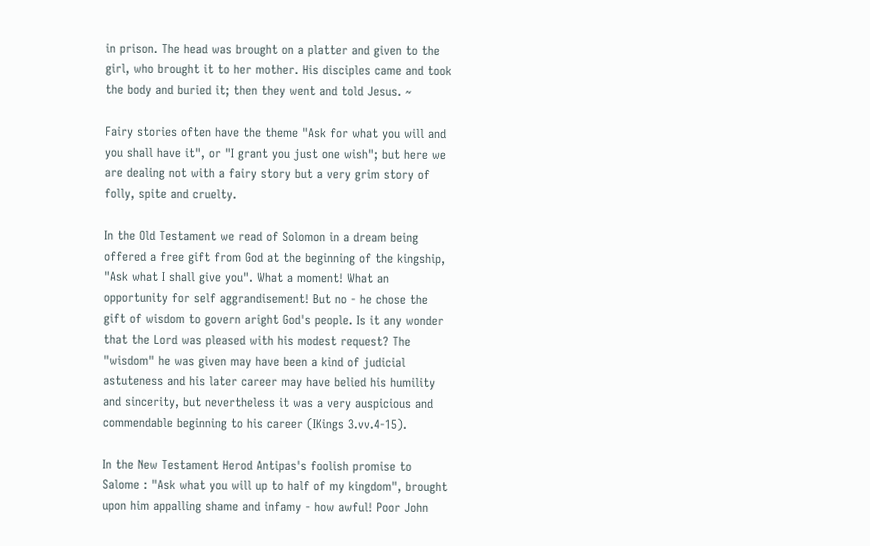in prison. The head was brought on a platter and given to the girl, who brought it to her mother. His disciples came and took the body and buried it; then they went and told Jesus. ~

Fairy stories often have the theme "Ask for what you will and you shall have it", or "I grant you just one wish"; but here we are dealing not with a fairy story but a very grim story of folly, spite and cruelty.

In the Old Testament we read of Solomon in a dream being offered a free gift from God at the beginning of the kingship, "Ask what I shall give you". What a moment! What an opportunity for self aggrandisement! But no - he chose the gift of wisdom to govern aright God's people. Is it any wonder that the Lord was pleased with his modest request? The "wisdom" he was given may have been a kind of judicial astuteness and his later career may have belied his humility and sincerity, but nevertheless it was a very auspicious and commendable beginning to his career (IKings 3.vv.4-15).

In the New Testament Herod Antipas's foolish promise to Salome : "Ask what you will up to half of my kingdom", brought upon him appalling shame and infamy - how awful! Poor John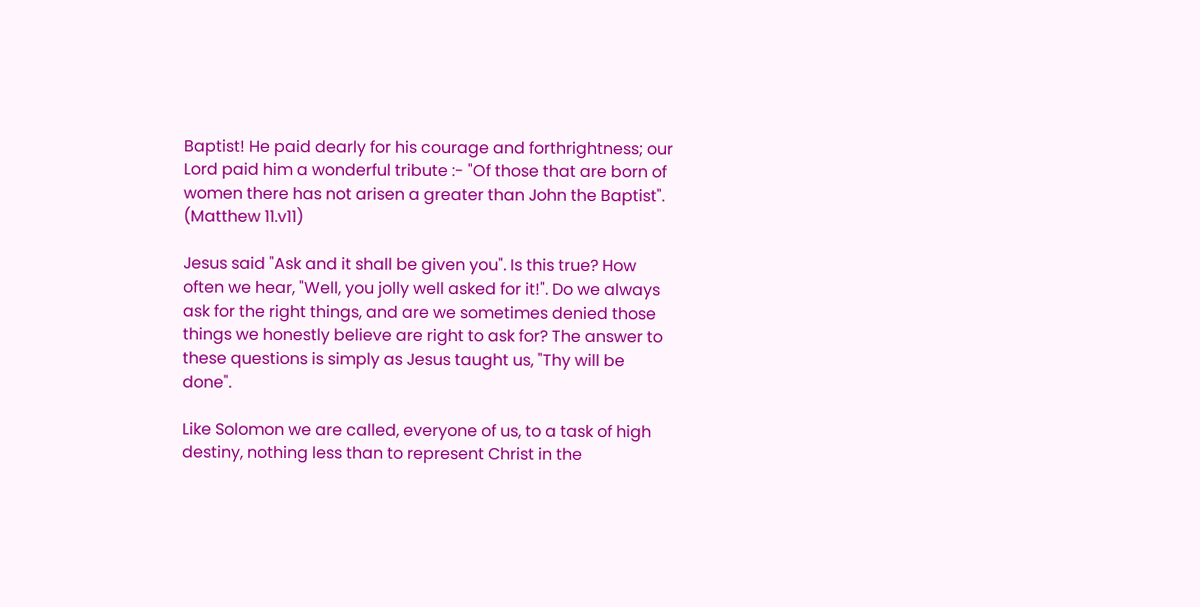Baptist! He paid dearly for his courage and forthrightness; our Lord paid him a wonderful tribute :- "Of those that are born of women there has not arisen a greater than John the Baptist".
(Matthew 11.v11)

Jesus said "Ask and it shall be given you". Is this true? How often we hear, "Well, you jolly well asked for it!". Do we always ask for the right things, and are we sometimes denied those things we honestly believe are right to ask for? The answer to these questions is simply as Jesus taught us, "Thy will be done".

Like Solomon we are called, everyone of us, to a task of high destiny, nothing less than to represent Christ in the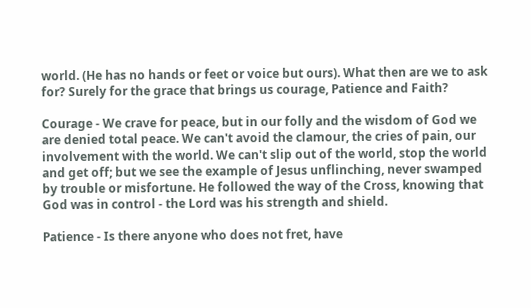world. (He has no hands or feet or voice but ours). What then are we to ask for? Surely for the grace that brings us courage, Patience and Faith?

Courage - We crave for peace, but in our folly and the wisdom of God we are denied total peace. We can't avoid the clamour, the cries of pain, our involvement with the world. We can't slip out of the world, stop the world and get off; but we see the example of Jesus unflinching, never swamped by trouble or misfortune. He followed the way of the Cross, knowing that God was in control - the Lord was his strength and shield.

Patience - Is there anyone who does not fret, have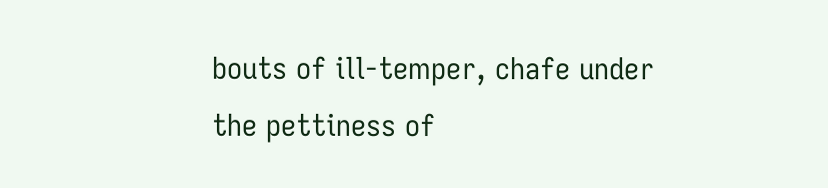bouts of ill-temper, chafe under the pettiness of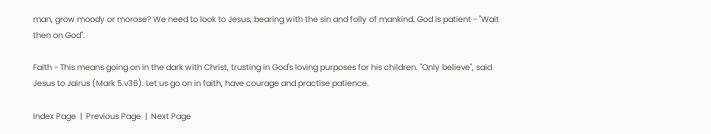man, grow moody or morose? We need to look to Jesus, bearing with the sin and folly of mankind. God is patient - "Wait then on God".

Faith - This means going on in the dark with Christ, trusting in God's loving purposes for his children. "Only believe", said Jesus to Jairus (Mark 5.v36). Let us go on in faith, have courage and practise patience.

Index Page  |  Previous Page  |  Next Page